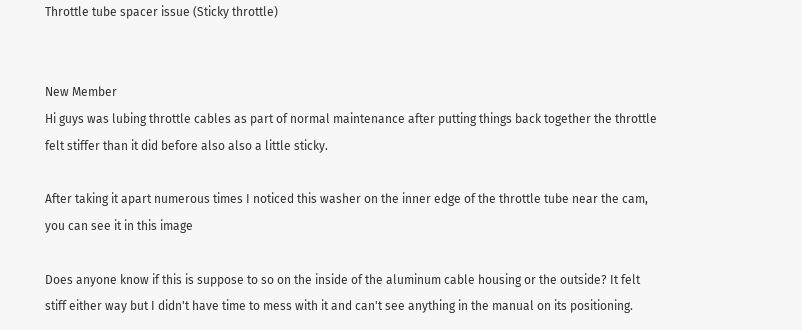Throttle tube spacer issue (Sticky throttle)


New Member
Hi guys was lubing throttle cables as part of normal maintenance after putting things back together the throttle felt stiffer than it did before also also a little sticky.

After taking it apart numerous times I noticed this washer on the inner edge of the throttle tube near the cam, you can see it in this image

Does anyone know if this is suppose to so on the inside of the aluminum cable housing or the outside? It felt stiff either way but I didn't have time to mess with it and can't see anything in the manual on its positioning.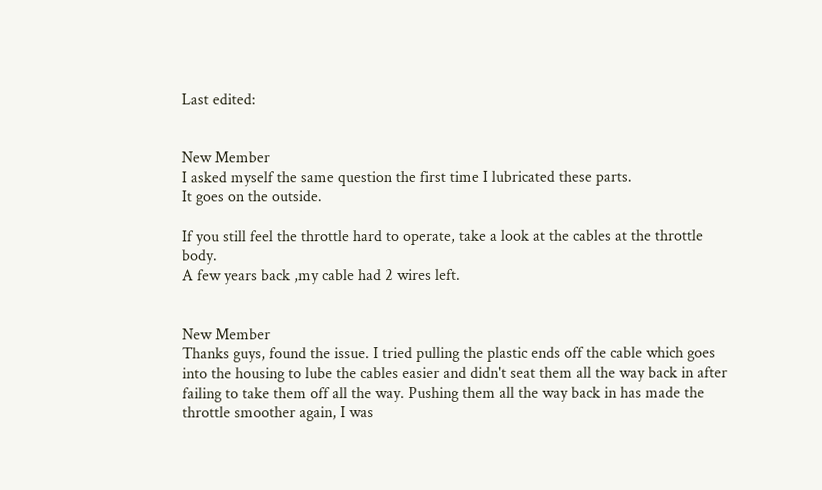Last edited:


New Member
I asked myself the same question the first time I lubricated these parts.
It goes on the outside.

If you still feel the throttle hard to operate, take a look at the cables at the throttle body.
A few years back ,my cable had 2 wires left.


New Member
Thanks guys, found the issue. I tried pulling the plastic ends off the cable which goes into the housing to lube the cables easier and didn't seat them all the way back in after failing to take them off all the way. Pushing them all the way back in has made the throttle smoother again, I was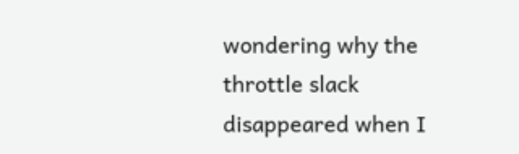wondering why the throttle slack disappeared when I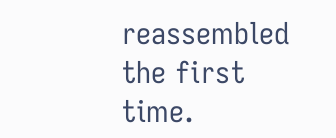reassembled the first time.